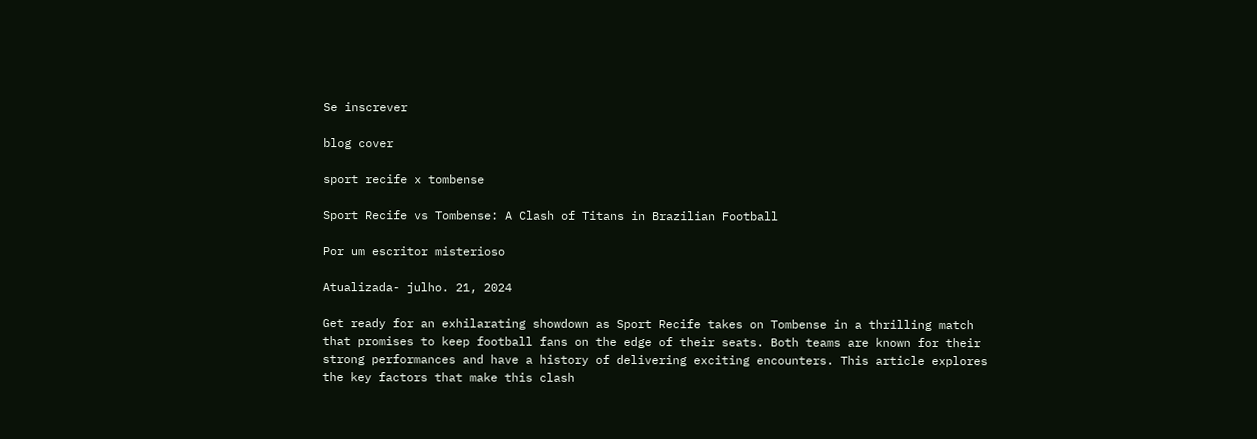Se inscrever

blog cover

sport recife x tombense

Sport Recife vs Tombense: A Clash of Titans in Brazilian Football

Por um escritor misterioso

Atualizada- julho. 21, 2024

Get ready for an exhilarating showdown as Sport Recife takes on Tombense in a thrilling match that promises to keep football fans on the edge of their seats. Both teams are known for their strong performances and have a history of delivering exciting encounters. This article explores the key factors that make this clash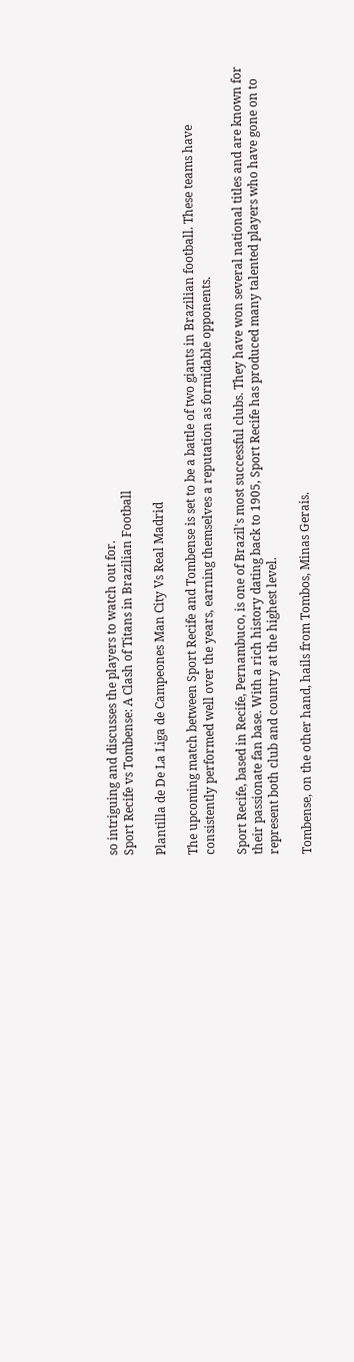so intriguing and discusses the players to watch out for.
Sport Recife vs Tombense: A Clash of Titans in Brazilian Football

Plantilla de De La Liga de Campeones Man City Vs Real Madrid

The upcoming match between Sport Recife and Tombense is set to be a battle of two giants in Brazilian football. These teams have consistently performed well over the years, earning themselves a reputation as formidable opponents.

Sport Recife, based in Recife, Pernambuco, is one of Brazil's most successful clubs. They have won several national titles and are known for their passionate fan base. With a rich history dating back to 1905, Sport Recife has produced many talented players who have gone on to represent both club and country at the highest level.

Tombense, on the other hand, hails from Tombos, Minas Gerais.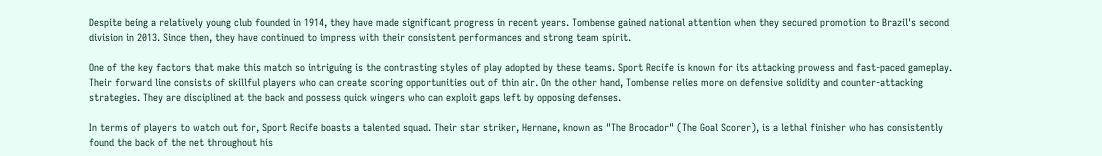Despite being a relatively young club founded in 1914, they have made significant progress in recent years. Tombense gained national attention when they secured promotion to Brazil's second division in 2013. Since then, they have continued to impress with their consistent performances and strong team spirit.

One of the key factors that make this match so intriguing is the contrasting styles of play adopted by these teams. Sport Recife is known for its attacking prowess and fast-paced gameplay. Their forward line consists of skillful players who can create scoring opportunities out of thin air. On the other hand, Tombense relies more on defensive solidity and counter-attacking strategies. They are disciplined at the back and possess quick wingers who can exploit gaps left by opposing defenses.

In terms of players to watch out for, Sport Recife boasts a talented squad. Their star striker, Hernane, known as "The Brocador" (The Goal Scorer), is a lethal finisher who has consistently found the back of the net throughout his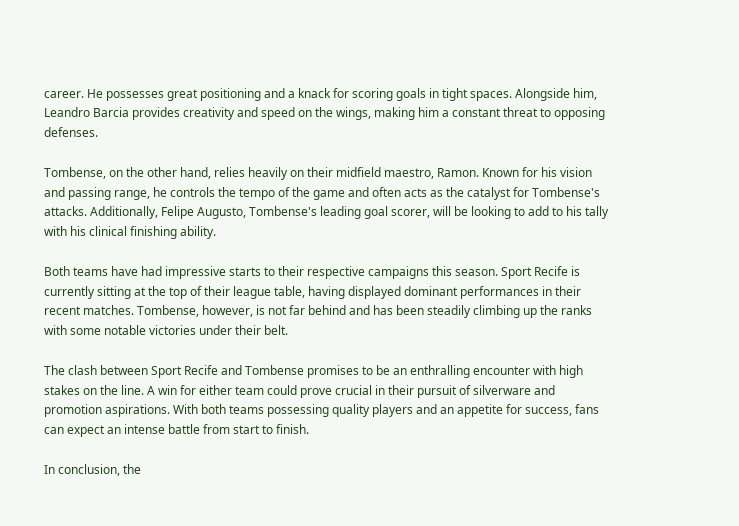career. He possesses great positioning and a knack for scoring goals in tight spaces. Alongside him, Leandro Barcia provides creativity and speed on the wings, making him a constant threat to opposing defenses.

Tombense, on the other hand, relies heavily on their midfield maestro, Ramon. Known for his vision and passing range, he controls the tempo of the game and often acts as the catalyst for Tombense's attacks. Additionally, Felipe Augusto, Tombense's leading goal scorer, will be looking to add to his tally with his clinical finishing ability.

Both teams have had impressive starts to their respective campaigns this season. Sport Recife is currently sitting at the top of their league table, having displayed dominant performances in their recent matches. Tombense, however, is not far behind and has been steadily climbing up the ranks with some notable victories under their belt.

The clash between Sport Recife and Tombense promises to be an enthralling encounter with high stakes on the line. A win for either team could prove crucial in their pursuit of silverware and promotion aspirations. With both teams possessing quality players and an appetite for success, fans can expect an intense battle from start to finish.

In conclusion, the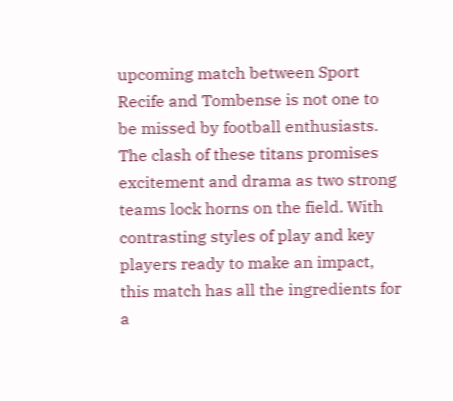upcoming match between Sport Recife and Tombense is not one to be missed by football enthusiasts. The clash of these titans promises excitement and drama as two strong teams lock horns on the field. With contrasting styles of play and key players ready to make an impact, this match has all the ingredients for a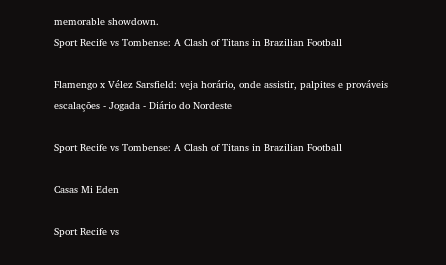memorable showdown.
Sport Recife vs Tombense: A Clash of Titans in Brazilian Football

Flamengo x Vélez Sarsfield: veja horário, onde assistir, palpites e prováveis escalações - Jogada - Diário do Nordeste

Sport Recife vs Tombense: A Clash of Titans in Brazilian Football

Casas Mi Eden

Sport Recife vs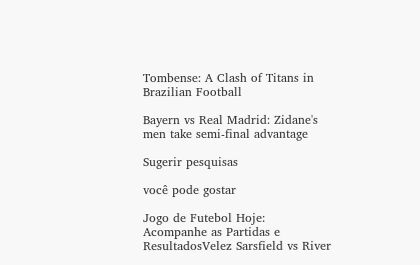Tombense: A Clash of Titans in Brazilian Football

Bayern vs Real Madrid: Zidane's men take semi-final advantage

Sugerir pesquisas

você pode gostar

Jogo de Futebol Hoje: Acompanhe as Partidas e ResultadosVelez Sarsfield vs River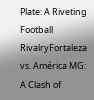Plate: A Riveting Football RivalryFortaleza vs. América MG: A Clash of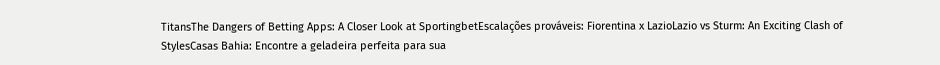TitansThe Dangers of Betting Apps: A Closer Look at SportingbetEscalações prováveis: Fiorentina x LazioLazio vs Sturm: An Exciting Clash of StylesCasas Bahia: Encontre a geladeira perfeita para sua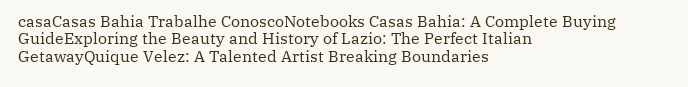casaCasas Bahia Trabalhe ConoscoNotebooks Casas Bahia: A Complete Buying GuideExploring the Beauty and History of Lazio: The Perfect Italian GetawayQuique Velez: A Talented Artist Breaking Boundaries